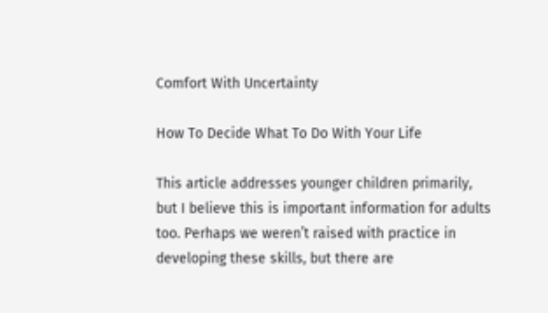Comfort With Uncertainty

How To Decide What To Do With Your Life

This article addresses younger children primarily, but I believe this is important information for adults too. Perhaps we weren’t raised with practice in developing these skills, but there are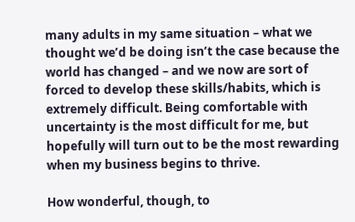many adults in my same situation – what we thought we’d be doing isn’t the case because the world has changed – and we now are sort of forced to develop these skills/habits, which is extremely difficult. Being comfortable with uncertainty is the most difficult for me, but hopefully will turn out to be the most rewarding when my business begins to thrive.

How wonderful, though, to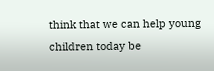think that we can help young children today be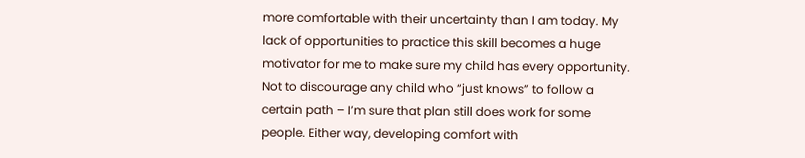more comfortable with their uncertainty than I am today. My lack of opportunities to practice this skill becomes a huge motivator for me to make sure my child has every opportunity. Not to discourage any child who “just knows” to follow a certain path – I’m sure that plan still does work for some people. Either way, developing comfort with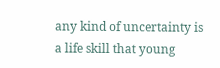any kind of uncertainty is a life skill that young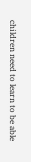children need to learn to be able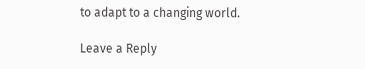to adapt to a changing world.

Leave a Reply